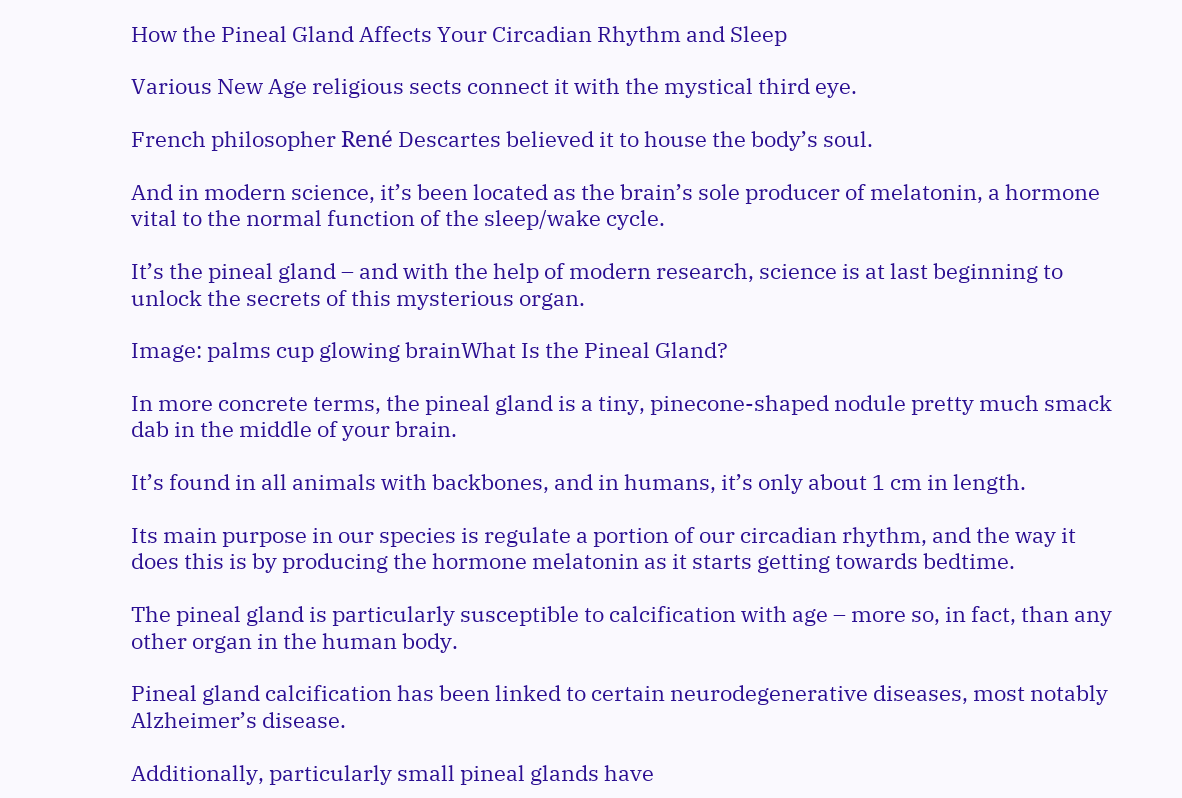How the Pineal Gland Affects Your Circadian Rhythm and Sleep

Various New Age religious sects connect it with the mystical third eye.

French philosopher René Descartes believed it to house the body’s soul.

And in modern science, it’s been located as the brain’s sole producer of melatonin, a hormone vital to the normal function of the sleep/wake cycle.

It’s the pineal gland – and with the help of modern research, science is at last beginning to unlock the secrets of this mysterious organ.

Image: palms cup glowing brainWhat Is the Pineal Gland?

In more concrete terms, the pineal gland is a tiny, pinecone-shaped nodule pretty much smack dab in the middle of your brain.

It’s found in all animals with backbones, and in humans, it’s only about 1 cm in length.

Its main purpose in our species is regulate a portion of our circadian rhythm, and the way it does this is by producing the hormone melatonin as it starts getting towards bedtime.

The pineal gland is particularly susceptible to calcification with age – more so, in fact, than any other organ in the human body.

Pineal gland calcification has been linked to certain neurodegenerative diseases, most notably Alzheimer’s disease.

Additionally, particularly small pineal glands have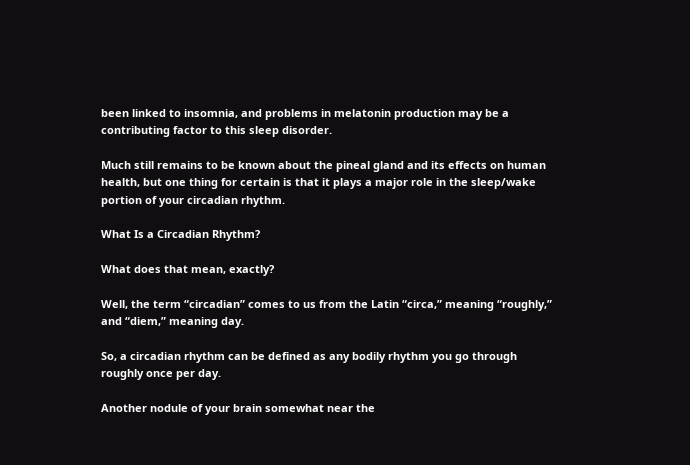been linked to insomnia, and problems in melatonin production may be a contributing factor to this sleep disorder.

Much still remains to be known about the pineal gland and its effects on human health, but one thing for certain is that it plays a major role in the sleep/wake portion of your circadian rhythm.

What Is a Circadian Rhythm?

What does that mean, exactly?

Well, the term “circadian” comes to us from the Latin “circa,” meaning “roughly,” and “diem,” meaning day.

So, a circadian rhythm can be defined as any bodily rhythm you go through roughly once per day.

Another nodule of your brain somewhat near the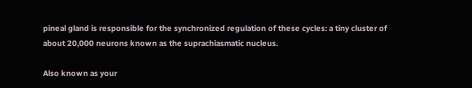pineal gland is responsible for the synchronized regulation of these cycles: a tiny cluster of about 20,000 neurons known as the suprachiasmatic nucleus.

Also known as your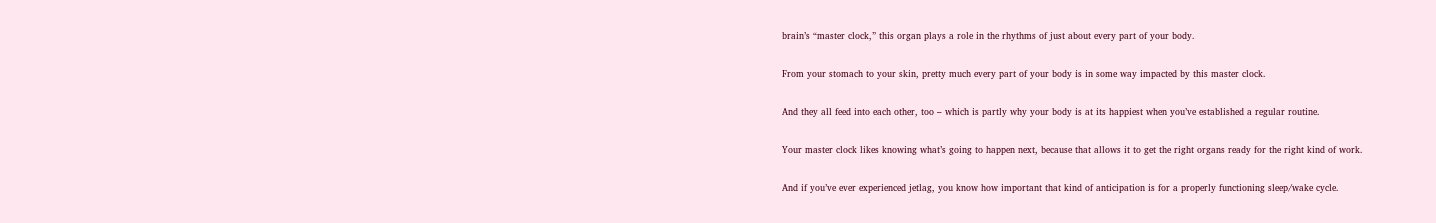brain’s “master clock,” this organ plays a role in the rhythms of just about every part of your body.

From your stomach to your skin, pretty much every part of your body is in some way impacted by this master clock.

And they all feed into each other, too – which is partly why your body is at its happiest when you’ve established a regular routine.

Your master clock likes knowing what’s going to happen next, because that allows it to get the right organs ready for the right kind of work.

And if you’ve ever experienced jetlag, you know how important that kind of anticipation is for a properly functioning sleep/wake cycle.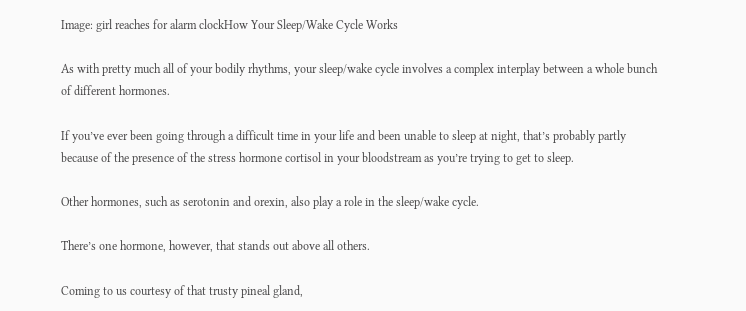Image: girl reaches for alarm clockHow Your Sleep/Wake Cycle Works

As with pretty much all of your bodily rhythms, your sleep/wake cycle involves a complex interplay between a whole bunch of different hormones.

If you’ve ever been going through a difficult time in your life and been unable to sleep at night, that’s probably partly because of the presence of the stress hormone cortisol in your bloodstream as you’re trying to get to sleep.

Other hormones, such as serotonin and orexin, also play a role in the sleep/wake cycle.

There’s one hormone, however, that stands out above all others.

Coming to us courtesy of that trusty pineal gland,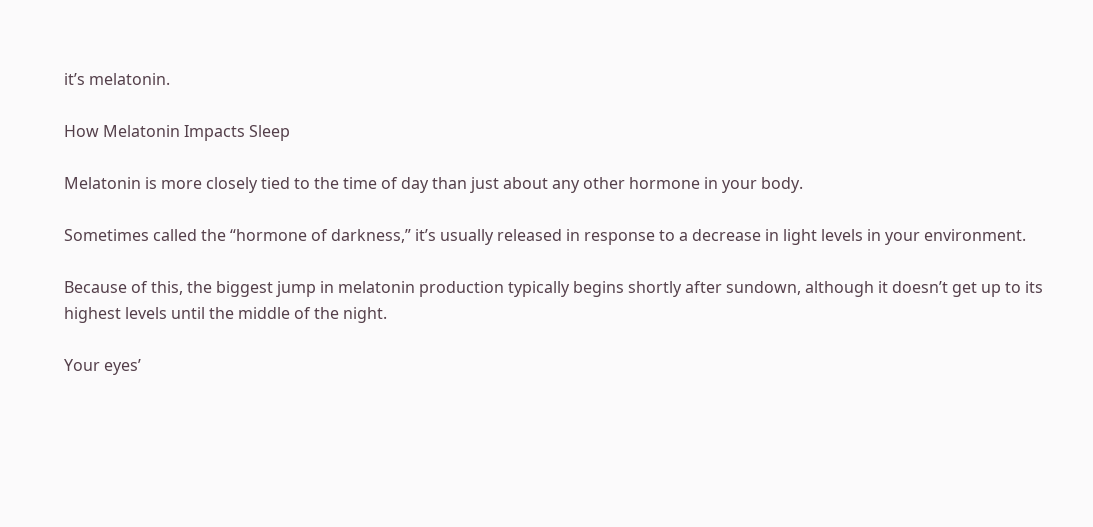it’s melatonin.

How Melatonin Impacts Sleep

Melatonin is more closely tied to the time of day than just about any other hormone in your body.

Sometimes called the “hormone of darkness,” it’s usually released in response to a decrease in light levels in your environment.

Because of this, the biggest jump in melatonin production typically begins shortly after sundown, although it doesn’t get up to its highest levels until the middle of the night.

Your eyes’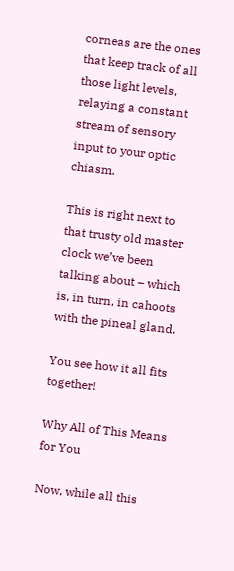corneas are the ones that keep track of all those light levels, relaying a constant stream of sensory input to your optic chiasm.

This is right next to that trusty old master clock we’ve been talking about – which is, in turn, in cahoots with the pineal gland.

You see how it all fits together!

Why All of This Means for You

Now, while all this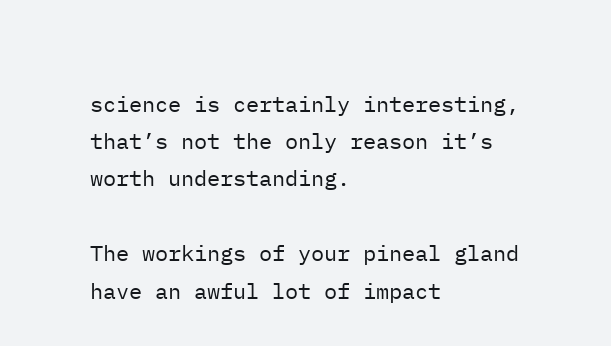science is certainly interesting, that’s not the only reason it’s worth understanding.

The workings of your pineal gland have an awful lot of impact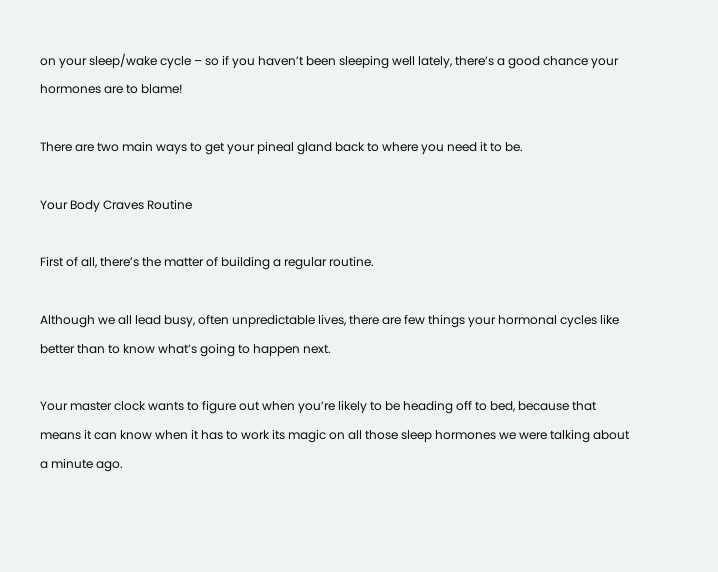on your sleep/wake cycle – so if you haven’t been sleeping well lately, there’s a good chance your hormones are to blame!

There are two main ways to get your pineal gland back to where you need it to be.

Your Body Craves Routine

First of all, there’s the matter of building a regular routine.

Although we all lead busy, often unpredictable lives, there are few things your hormonal cycles like better than to know what’s going to happen next.

Your master clock wants to figure out when you’re likely to be heading off to bed, because that means it can know when it has to work its magic on all those sleep hormones we were talking about a minute ago.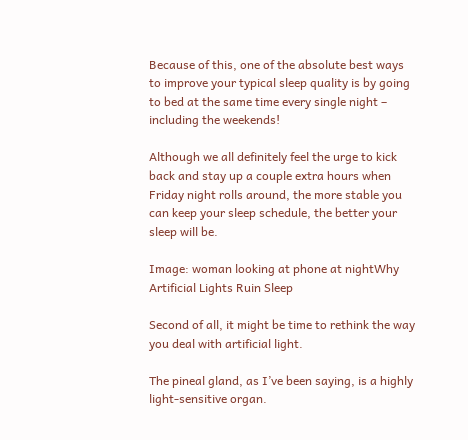Because of this, one of the absolute best ways to improve your typical sleep quality is by going to bed at the same time every single night – including the weekends!

Although we all definitely feel the urge to kick back and stay up a couple extra hours when Friday night rolls around, the more stable you can keep your sleep schedule, the better your sleep will be.

Image: woman looking at phone at nightWhy Artificial Lights Ruin Sleep

Second of all, it might be time to rethink the way you deal with artificial light.

The pineal gland, as I’ve been saying, is a highly light-sensitive organ.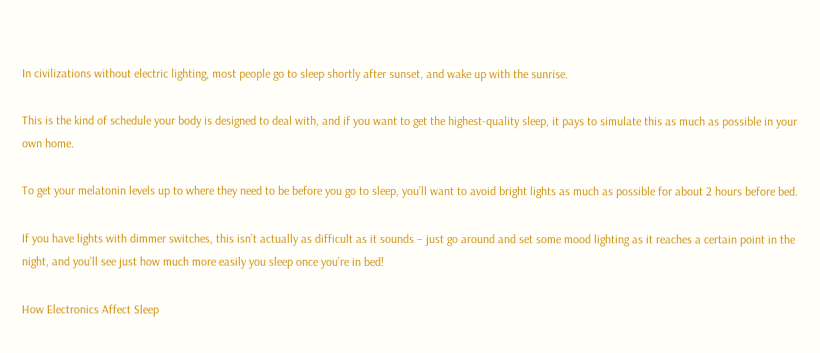In civilizations without electric lighting, most people go to sleep shortly after sunset, and wake up with the sunrise.

This is the kind of schedule your body is designed to deal with, and if you want to get the highest-quality sleep, it pays to simulate this as much as possible in your own home.

To get your melatonin levels up to where they need to be before you go to sleep, you’ll want to avoid bright lights as much as possible for about 2 hours before bed.

If you have lights with dimmer switches, this isn’t actually as difficult as it sounds – just go around and set some mood lighting as it reaches a certain point in the night, and you’ll see just how much more easily you sleep once you’re in bed!

How Electronics Affect Sleep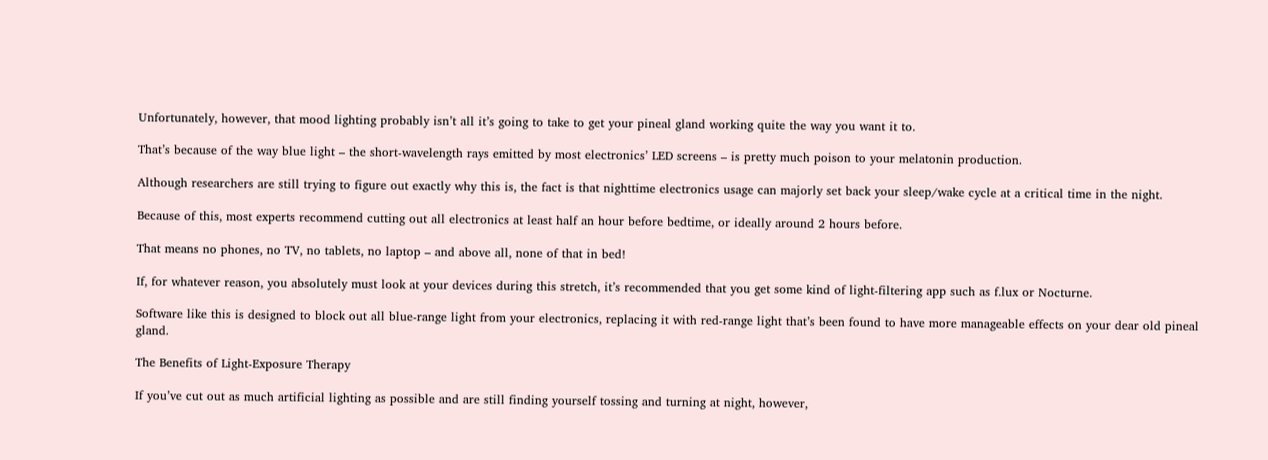Unfortunately, however, that mood lighting probably isn’t all it’s going to take to get your pineal gland working quite the way you want it to.

That’s because of the way blue light – the short-wavelength rays emitted by most electronics’ LED screens – is pretty much poison to your melatonin production.

Although researchers are still trying to figure out exactly why this is, the fact is that nighttime electronics usage can majorly set back your sleep/wake cycle at a critical time in the night.

Because of this, most experts recommend cutting out all electronics at least half an hour before bedtime, or ideally around 2 hours before.

That means no phones, no TV, no tablets, no laptop – and above all, none of that in bed!

If, for whatever reason, you absolutely must look at your devices during this stretch, it’s recommended that you get some kind of light-filtering app such as f.lux or Nocturne.

Software like this is designed to block out all blue-range light from your electronics, replacing it with red-range light that’s been found to have more manageable effects on your dear old pineal gland.

The Benefits of Light-Exposure Therapy

If you’ve cut out as much artificial lighting as possible and are still finding yourself tossing and turning at night, however,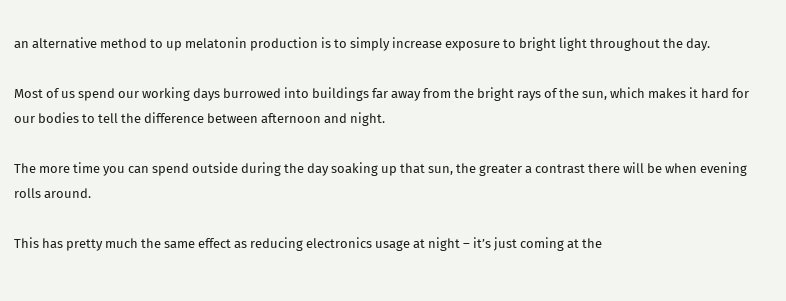an alternative method to up melatonin production is to simply increase exposure to bright light throughout the day.

Most of us spend our working days burrowed into buildings far away from the bright rays of the sun, which makes it hard for our bodies to tell the difference between afternoon and night.

The more time you can spend outside during the day soaking up that sun, the greater a contrast there will be when evening rolls around.

This has pretty much the same effect as reducing electronics usage at night – it’s just coming at the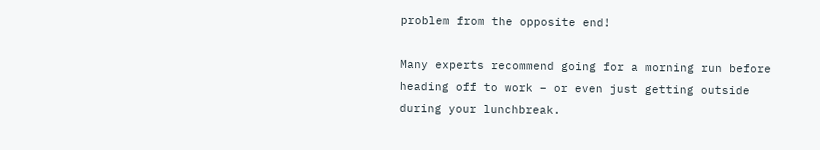problem from the opposite end!

Many experts recommend going for a morning run before heading off to work – or even just getting outside during your lunchbreak.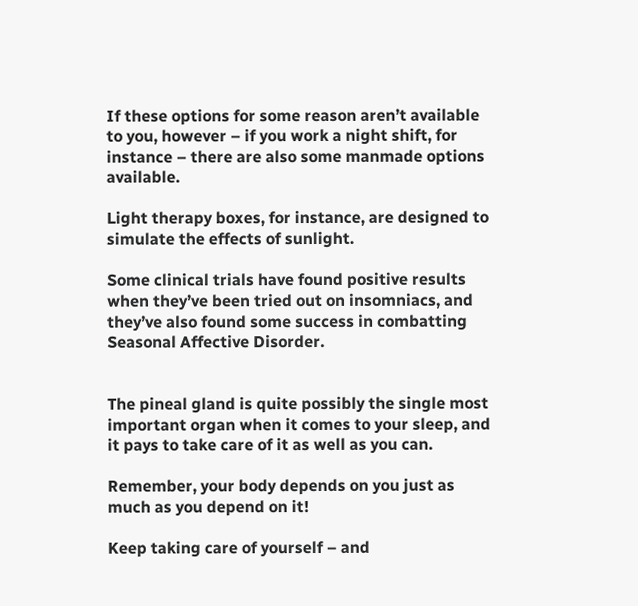If these options for some reason aren’t available to you, however – if you work a night shift, for instance – there are also some manmade options available.

Light therapy boxes, for instance, are designed to simulate the effects of sunlight.

Some clinical trials have found positive results when they’ve been tried out on insomniacs, and they’ve also found some success in combatting Seasonal Affective Disorder.


The pineal gland is quite possibly the single most important organ when it comes to your sleep, and it pays to take care of it as well as you can.

Remember, your body depends on you just as much as you depend on it!

Keep taking care of yourself – and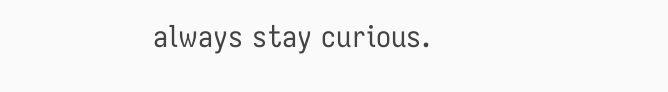always stay curious.